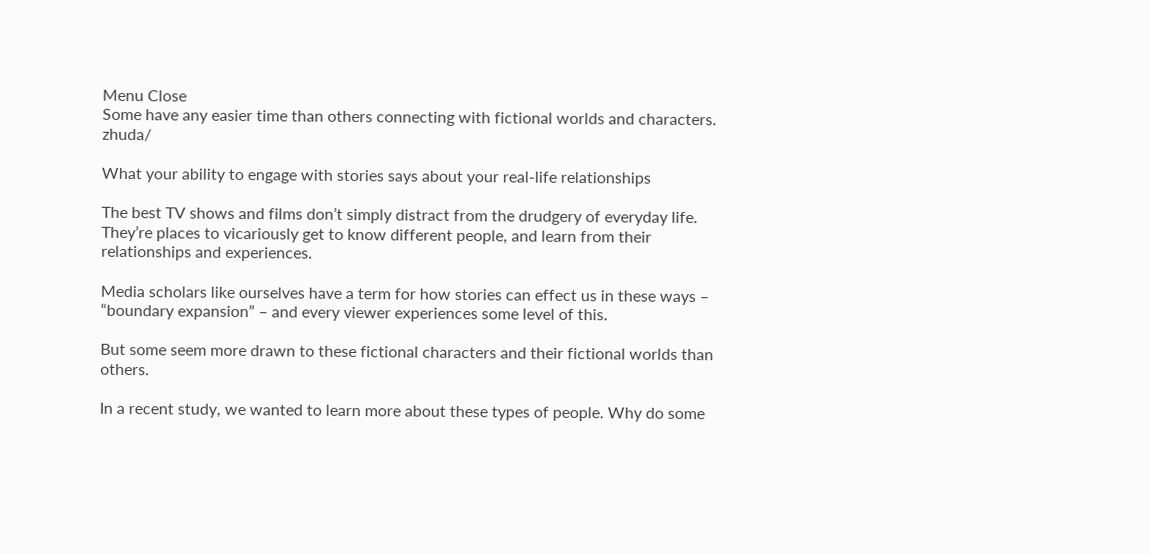Menu Close
Some have any easier time than others connecting with fictional worlds and characters. zhuda/

What your ability to engage with stories says about your real-life relationships

The best TV shows and films don’t simply distract from the drudgery of everyday life. They’re places to vicariously get to know different people, and learn from their relationships and experiences.

Media scholars like ourselves have a term for how stories can effect us in these ways – “boundary expansion” – and every viewer experiences some level of this.

But some seem more drawn to these fictional characters and their fictional worlds than others.

In a recent study, we wanted to learn more about these types of people. Why do some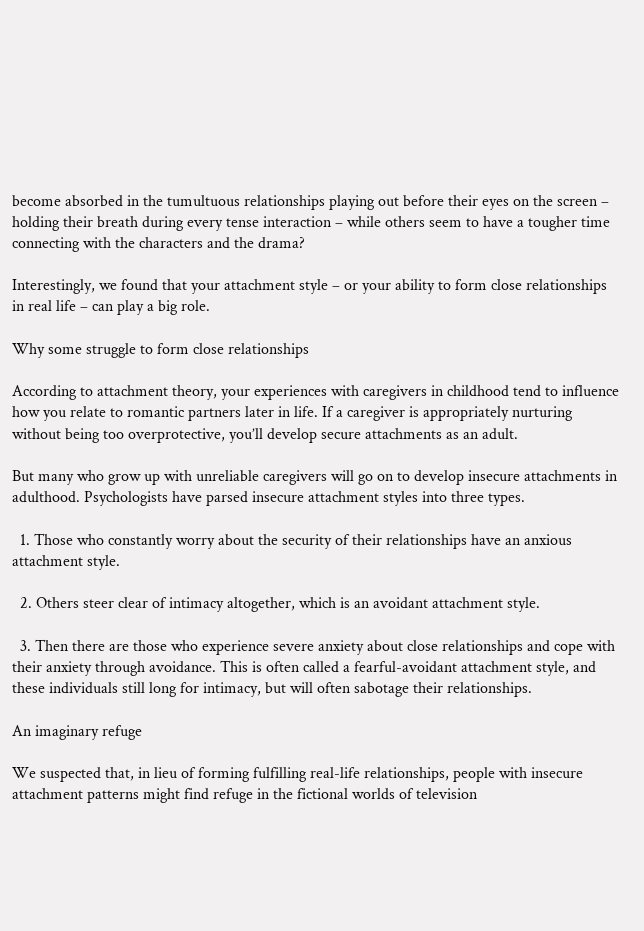become absorbed in the tumultuous relationships playing out before their eyes on the screen – holding their breath during every tense interaction – while others seem to have a tougher time connecting with the characters and the drama?

Interestingly, we found that your attachment style – or your ability to form close relationships in real life – can play a big role.

Why some struggle to form close relationships

According to attachment theory, your experiences with caregivers in childhood tend to influence how you relate to romantic partners later in life. If a caregiver is appropriately nurturing without being too overprotective, you’ll develop secure attachments as an adult.

But many who grow up with unreliable caregivers will go on to develop insecure attachments in adulthood. Psychologists have parsed insecure attachment styles into three types.

  1. Those who constantly worry about the security of their relationships have an anxious attachment style.

  2. Others steer clear of intimacy altogether, which is an avoidant attachment style.

  3. Then there are those who experience severe anxiety about close relationships and cope with their anxiety through avoidance. This is often called a fearful-avoidant attachment style, and these individuals still long for intimacy, but will often sabotage their relationships.

An imaginary refuge

We suspected that, in lieu of forming fulfilling real-life relationships, people with insecure attachment patterns might find refuge in the fictional worlds of television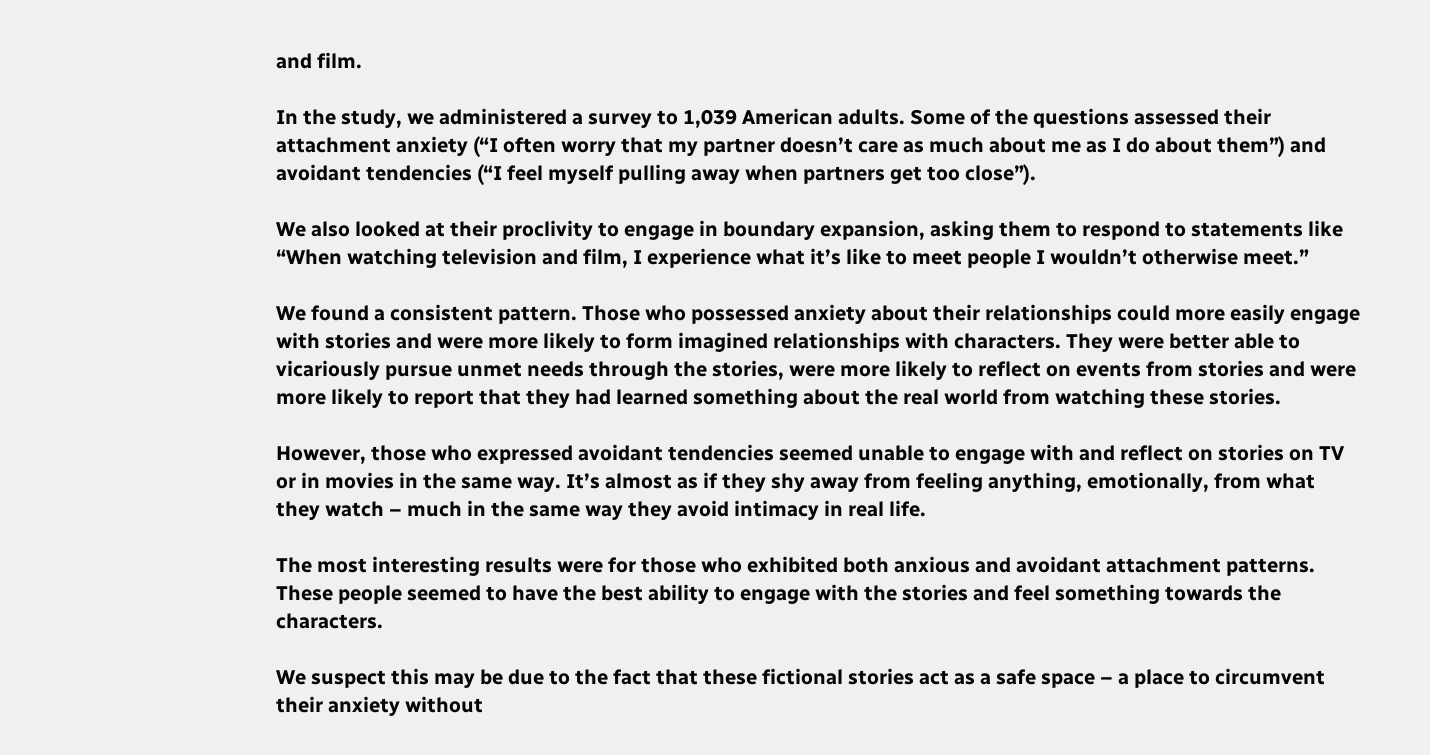and film.

In the study, we administered a survey to 1,039 American adults. Some of the questions assessed their attachment anxiety (“I often worry that my partner doesn’t care as much about me as I do about them”) and avoidant tendencies (“I feel myself pulling away when partners get too close”).

We also looked at their proclivity to engage in boundary expansion, asking them to respond to statements like “When watching television and film, I experience what it’s like to meet people I wouldn’t otherwise meet.”

We found a consistent pattern. Those who possessed anxiety about their relationships could more easily engage with stories and were more likely to form imagined relationships with characters. They were better able to vicariously pursue unmet needs through the stories, were more likely to reflect on events from stories and were more likely to report that they had learned something about the real world from watching these stories.

However, those who expressed avoidant tendencies seemed unable to engage with and reflect on stories on TV or in movies in the same way. It’s almost as if they shy away from feeling anything, emotionally, from what they watch – much in the same way they avoid intimacy in real life.

The most interesting results were for those who exhibited both anxious and avoidant attachment patterns. These people seemed to have the best ability to engage with the stories and feel something towards the characters.

We suspect this may be due to the fact that these fictional stories act as a safe space – a place to circumvent their anxiety without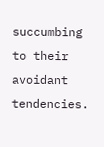succumbing to their avoidant tendencies.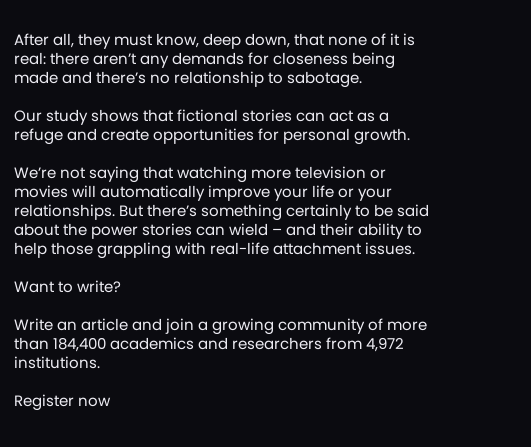After all, they must know, deep down, that none of it is real: there aren’t any demands for closeness being made and there’s no relationship to sabotage.

Our study shows that fictional stories can act as a refuge and create opportunities for personal growth.

We’re not saying that watching more television or movies will automatically improve your life or your relationships. But there’s something certainly to be said about the power stories can wield – and their ability to help those grappling with real-life attachment issues.

Want to write?

Write an article and join a growing community of more than 184,400 academics and researchers from 4,972 institutions.

Register now